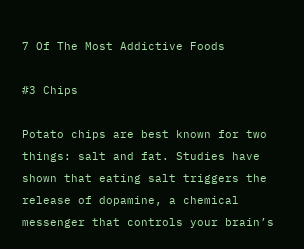7 Of The Most Addictive Foods

#3 Chips

Potato chips are best known for two things: salt and fat. Studies have shown that eating salt triggers the release of dopamine, a chemical messenger that controls your brain’s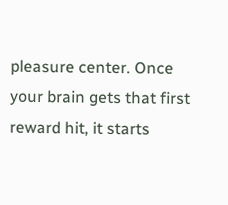pleasure center. Once your brain gets that first reward hit, it starts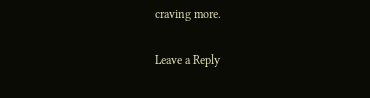craving more.

Leave a Reply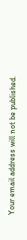Your email address will not be published.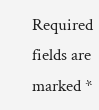Required fields are marked *